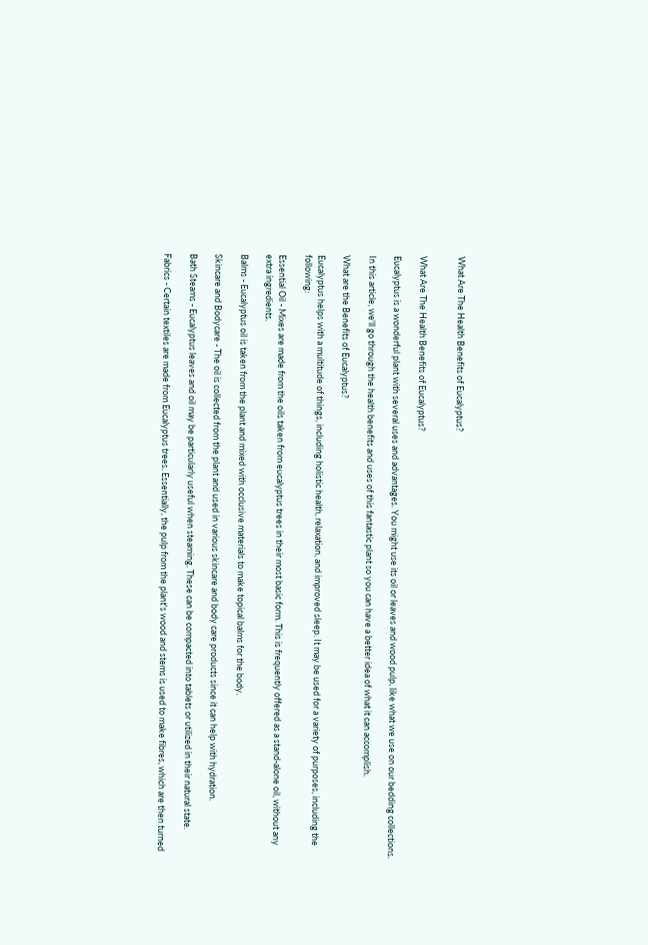What Are The Health Benefits of Eucalyptus?


What Are The Health Benefits of Eucalyptus?

Eucalyptus is a wonderful plant with several uses and advantages. You might use its oil or leaves and wood pulp, like what we use on our bedding collections.

In this article, we'll go through the health benefits and uses of this fantastic plant so you can have a better idea of what it can accomplish.

What are the Benefits of Eucalyptus?

Eucalyptus helps with a multitude of things, including holistic health, relaxation, and improved sleep. It may be used for a variety of purposes, including the following:

Essential Oil - Mixes are made from the oils taken from eucalyptus trees in their most basic form. This is frequently offered as a stand-alone oil, without any extra ingredients.

Balms - Eucalyptus oil is taken from the plant and mixed with occlusive materials to make topical balms for the body.

Skincare and Bodycare - The oil is collected from the plant and used in various skincare and body care products since it can help with hydration.

Bath Steams - Eucalyptus leaves and oil may be particularly useful when steaming. These can be compacted into tablets or utilized in their natural state.

Fabrics - Certain textiles are made from Eucalyptus trees. Essentially, the pulp from the plant's wood and stems is used to make fibres, which are then turned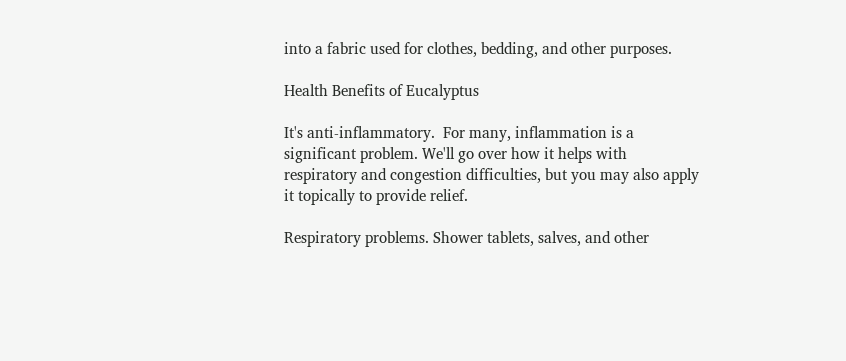into a fabric used for clothes, bedding, and other purposes.

Health Benefits of Eucalyptus

It's anti-inflammatory.  For many, inflammation is a significant problem. We'll go over how it helps with respiratory and congestion difficulties, but you may also apply it topically to provide relief.

Respiratory problems. Shower tablets, salves, and other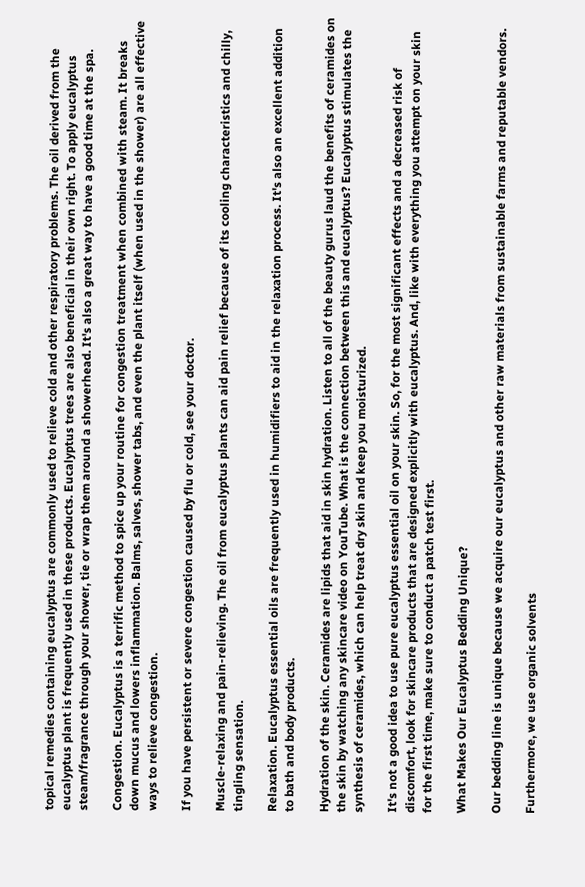topical remedies containing eucalyptus are commonly used to relieve cold and other respiratory problems. The oil derived from the eucalyptus plant is frequently used in these products. Eucalyptus trees are also beneficial in their own right. To apply eucalyptus steam/fragrance through your shower, tie or wrap them around a showerhead. It's also a great way to have a good time at the spa.

Congestion. Eucalyptus is a terrific method to spice up your routine for congestion treatment when combined with steam. It breaks down mucus and lowers inflammation. Balms, salves, shower tabs, and even the plant itself (when used in the shower) are all effective ways to relieve congestion.

If you have persistent or severe congestion caused by flu or cold, see your doctor.

Muscle-relaxing and pain-relieving. The oil from eucalyptus plants can aid pain relief because of its cooling characteristics and chilly, tingling sensation.

Relaxation. Eucalyptus essential oils are frequently used in humidifiers to aid in the relaxation process. It's also an excellent addition to bath and body products.

Hydration of the skin. Ceramides are lipids that aid in skin hydration. Listen to all of the beauty gurus laud the benefits of ceramides on the skin by watching any skincare video on YouTube. What is the connection between this and eucalyptus? Eucalyptus stimulates the synthesis of ceramides, which can help treat dry skin and keep you moisturized.

It's not a good idea to use pure eucalyptus essential oil on your skin. So, for the most significant effects and a decreased risk of discomfort, look for skincare products that are designed explicitly with eucalyptus. And, like with everything you attempt on your skin for the first time, make sure to conduct a patch test first.

What Makes Our Eucalyptus Bedding Unique?

Our bedding line is unique because we acquire our eucalyptus and other raw materials from sustainable farms and reputable vendors.

Furthermore, we use organic solvents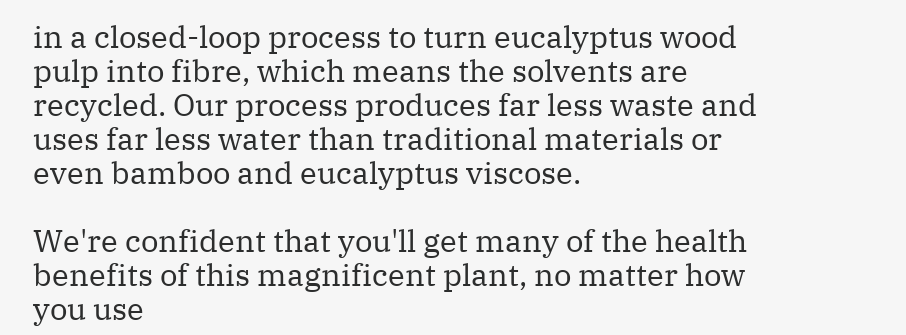in a closed-loop process to turn eucalyptus wood pulp into fibre, which means the solvents are recycled. Our process produces far less waste and uses far less water than traditional materials or even bamboo and eucalyptus viscose.

We're confident that you'll get many of the health benefits of this magnificent plant, no matter how you use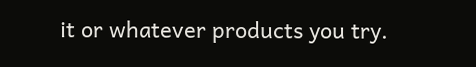it or whatever products you try.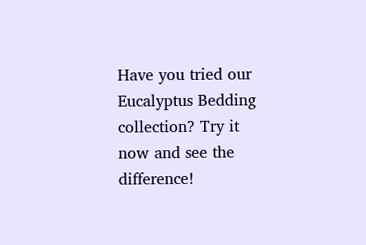Have you tried our Eucalyptus Bedding collection? Try it now and see the difference!